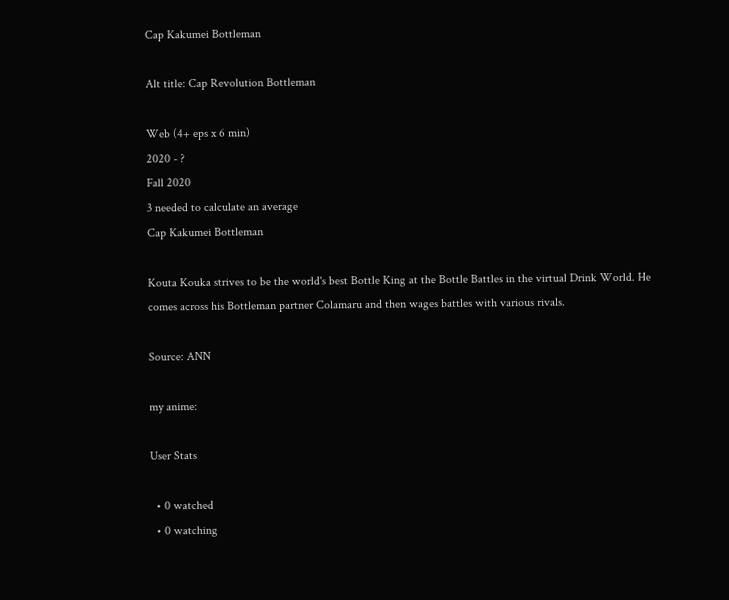Cap Kakumei Bottleman

Alt title: Cap Revolution Bottleman

Web (4+ eps x 6 min)
2020 - ?
Fall 2020
3 needed to calculate an average
Cap Kakumei Bottleman

Kouta Kouka strives to be the world's best Bottle King at the Bottle Battles in the virtual Drink World. He comes across his Bottleman partner Colamaru and then wages battles with various rivals.

Source: ANN

my anime:

User Stats

  • 0 watched
  • 0 watching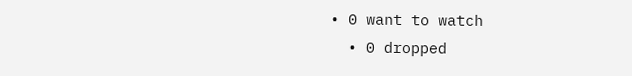• 0 want to watch
  • 0 dropped